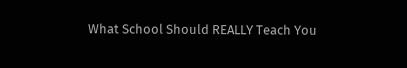What School Should REALLY Teach You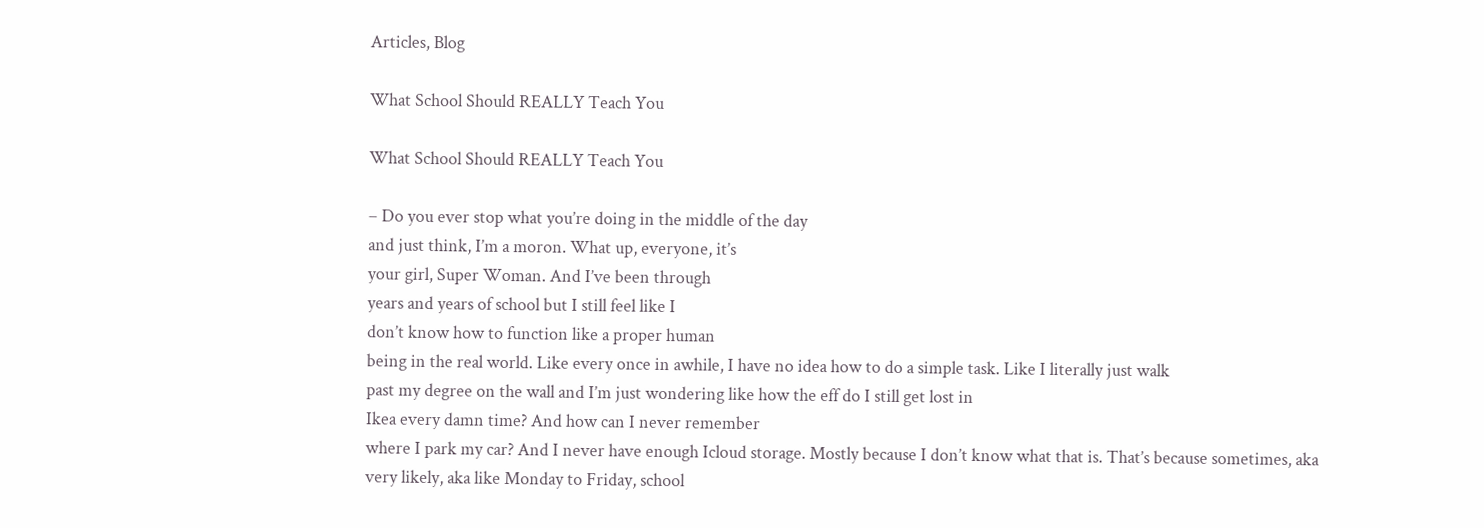Articles, Blog

What School Should REALLY Teach You

What School Should REALLY Teach You

– Do you ever stop what you’re doing in the middle of the day
and just think, I’m a moron. What up, everyone, it’s
your girl, Super Woman. And I’ve been through
years and years of school but I still feel like I
don’t know how to function like a proper human
being in the real world. Like every once in awhile, I have no idea how to do a simple task. Like I literally just walk
past my degree on the wall and I’m just wondering like how the eff do I still get lost in
Ikea every damn time? And how can I never remember
where I park my car? And I never have enough Icloud storage. Mostly because I don’t know what that is. That’s because sometimes, aka
very likely, aka like Monday to Friday, school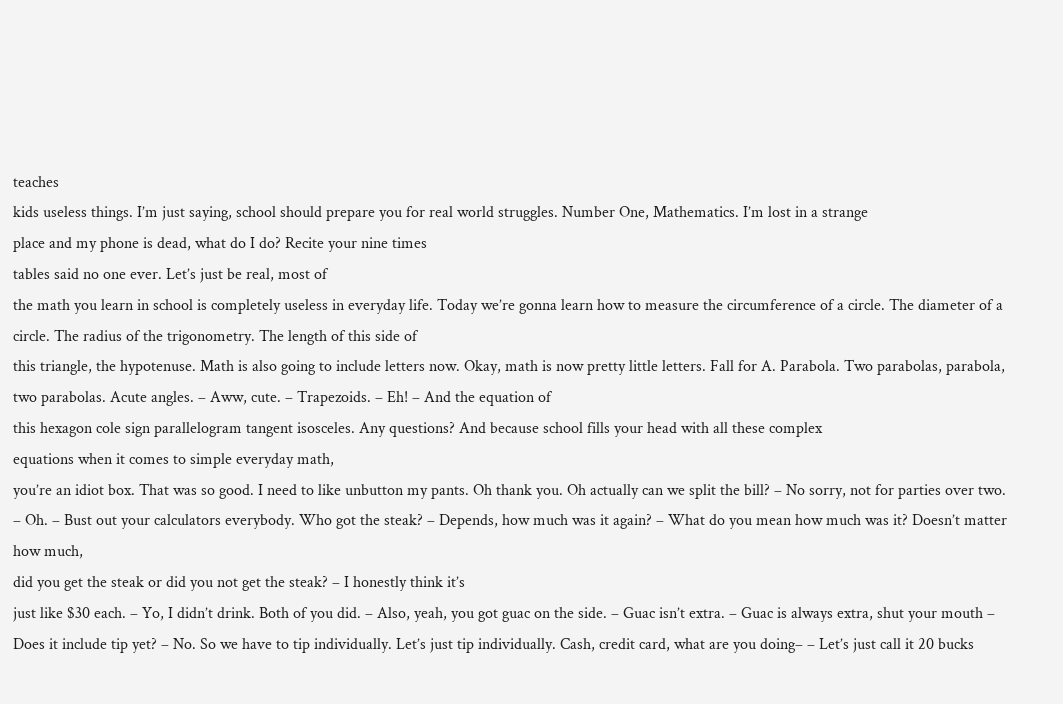teaches
kids useless things. I’m just saying, school should prepare you for real world struggles. Number One, Mathematics. I’m lost in a strange
place and my phone is dead, what do I do? Recite your nine times
tables said no one ever. Let’s just be real, most of
the math you learn in school is completely useless in everyday life. Today we’re gonna learn how to measure the circumference of a circle. The diameter of a circle. The radius of the trigonometry. The length of this side of
this triangle, the hypotenuse. Math is also going to include letters now. Okay, math is now pretty little letters. Fall for A. Parabola. Two parabolas, parabola, two parabolas. Acute angles. – Aww, cute. – Trapezoids. – Eh! – And the equation of
this hexagon cole sign parallelogram tangent isosceles. Any questions? And because school fills your head with all these complex
equations when it comes to simple everyday math,
you’re an idiot box. That was so good. I need to like unbutton my pants. Oh thank you. Oh actually can we split the bill? – No sorry, not for parties over two. – Oh. – Bust out your calculators everybody. Who got the steak? – Depends, how much was it again? – What do you mean how much was it? Doesn’t matter how much,
did you get the steak or did you not get the steak? – I honestly think it’s
just like $30 each. – Yo, I didn’t drink. Both of you did. – Also, yeah, you got guac on the side. – Guac isn’t extra. – Guac is always extra, shut your mouth – Does it include tip yet? – No. So we have to tip individually. Let’s just tip individually. Cash, credit card, what are you doing– – Let’s just call it 20 bucks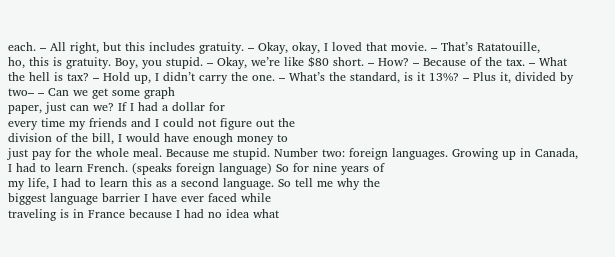each. – All right, but this includes gratuity. – Okay, okay, I loved that movie. – That’s Ratatouille,
ho, this is gratuity. Boy, you stupid. – Okay, we’re like $80 short. – How? – Because of the tax. – What the hell is tax? – Hold up, I didn’t carry the one. – What’s the standard, is it 13%? – Plus it, divided by two– – Can we get some graph
paper, just can we? If I had a dollar for
every time my friends and I could not figure out the
division of the bill, I would have enough money to
just pay for the whole meal. Because me stupid. Number two: foreign languages. Growing up in Canada,
I had to learn French. (speaks foreign language) So for nine years of
my life, I had to learn this as a second language. So tell me why the
biggest language barrier I have ever faced while
traveling is in France because I had no idea what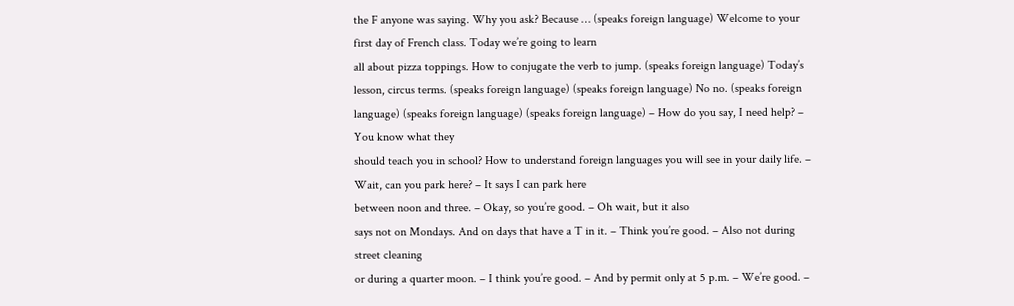the F anyone was saying. Why you ask? Because … (speaks foreign language) Welcome to your first day of French class. Today we’re going to learn
all about pizza toppings. How to conjugate the verb to jump. (speaks foreign language) Today’s lesson, circus terms. (speaks foreign language) (speaks foreign language) No no. (speaks foreign language) (speaks foreign language) (speaks foreign language) – How do you say, I need help? – You know what they
should teach you in school? How to understand foreign languages you will see in your daily life. – Wait, can you park here? – It says I can park here
between noon and three. – Okay, so you’re good. – Oh wait, but it also
says not on Mondays. And on days that have a T in it. – Think you’re good. – Also not during street cleaning
or during a quarter moon. – I think you’re good. – And by permit only at 5 p.m. – We’re good. –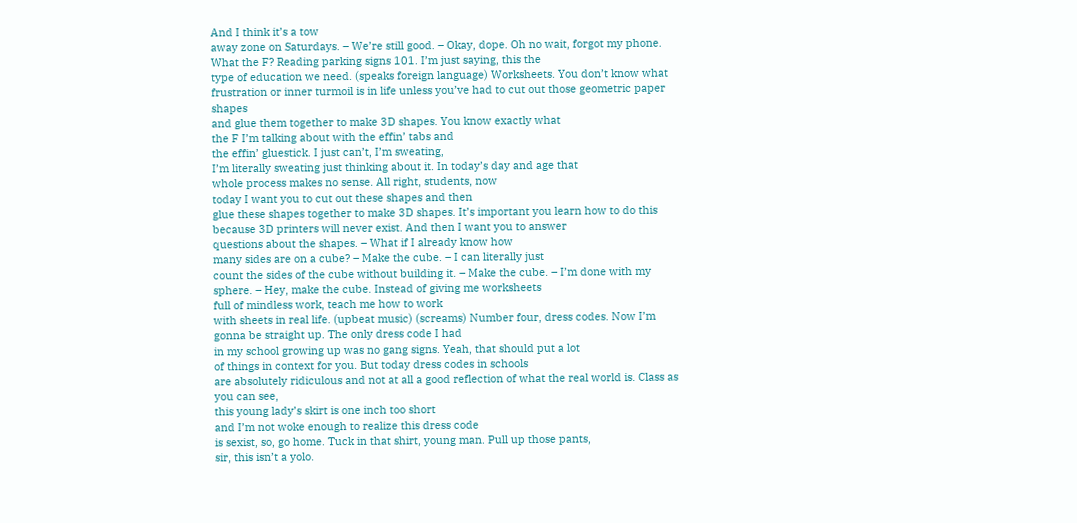And I think it’s a tow
away zone on Saturdays. – We’re still good. – Okay, dope. Oh no wait, forgot my phone. What the F? Reading parking signs 101. I’m just saying, this the
type of education we need. (speaks foreign language) Worksheets. You don’t know what
frustration or inner turmoil is in life unless you’ve had to cut out those geometric paper shapes
and glue them together to make 3D shapes. You know exactly what
the F I’m talking about with the effin’ tabs and
the effin’ gluestick. I just can’t, I’m sweating,
I’m literally sweating just thinking about it. In today’s day and age that
whole process makes no sense. All right, students, now
today I want you to cut out these shapes and then
glue these shapes together to make 3D shapes. It’s important you learn how to do this because 3D printers will never exist. And then I want you to answer
questions about the shapes. – What if I already know how
many sides are on a cube? – Make the cube. – I can literally just
count the sides of the cube without building it. – Make the cube. – I’m done with my sphere. – Hey, make the cube. Instead of giving me worksheets
full of mindless work, teach me how to work
with sheets in real life. (upbeat music) (screams) Number four, dress codes. Now I’m gonna be straight up. The only dress code I had
in my school growing up was no gang signs. Yeah, that should put a lot
of things in context for you. But today dress codes in schools
are absolutely ridiculous and not at all a good reflection of what the real world is. Class as you can see,
this young lady’s skirt is one inch too short
and I’m not woke enough to realize this dress code
is sexist, so, go home. Tuck in that shirt, young man. Pull up those pants,
sir, this isn’t a yolo.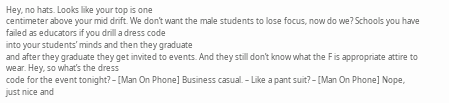Hey, no hats. Looks like your top is one
centimeter above your mid drift. We don’t want the male students to lose focus, now do we? Schools you have failed as educators if you drill a dress code
into your students’ minds and then they graduate
and after they graduate they get invited to events. And they still don’t know what the F is appropriate attire to wear. Hey, so what’s the dress
code for the event tonight? – [Man On Phone] Business casual. – Like a pant suit? – [Man On Phone] Nope,
just nice and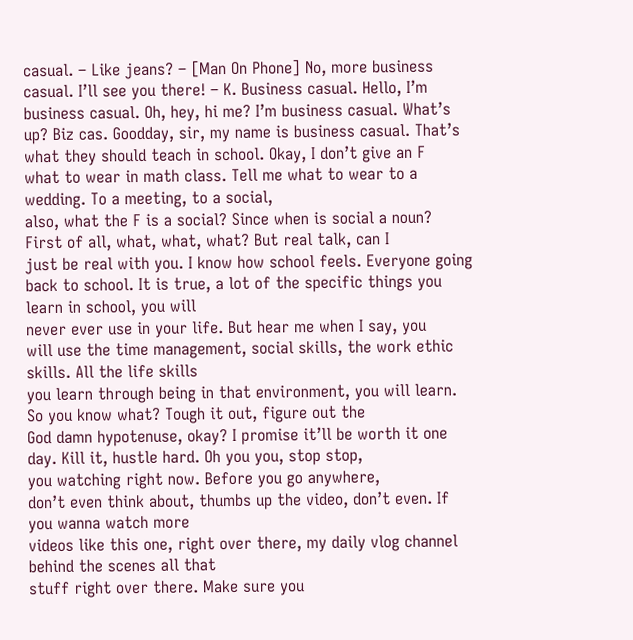casual. – Like jeans? – [Man On Phone] No, more business casual. I’ll see you there! – K. Business casual. Hello, I’m business casual. Oh, hey, hi me? I’m business casual. What’s up? Biz cas. Goodday, sir, my name is business casual. That’s what they should teach in school. Okay, I don’t give an F
what to wear in math class. Tell me what to wear to a wedding. To a meeting, to a social,
also, what the F is a social? Since when is social a noun? First of all, what, what, what? But real talk, can I
just be real with you. I know how school feels. Everyone going back to school. It is true, a lot of the specific things you learn in school, you will
never ever use in your life. But hear me when I say, you
will use the time management, social skills, the work ethic skills. All the life skills
you learn through being in that environment, you will learn. So you know what? Tough it out, figure out the
God damn hypotenuse, okay? I promise it’ll be worth it one day. Kill it, hustle hard. Oh you you, stop stop,
you watching right now. Before you go anywhere,
don’t even think about, thumbs up the video, don’t even. If you wanna watch more
videos like this one, right over there, my daily vlog channel behind the scenes all that
stuff right over there. Make sure you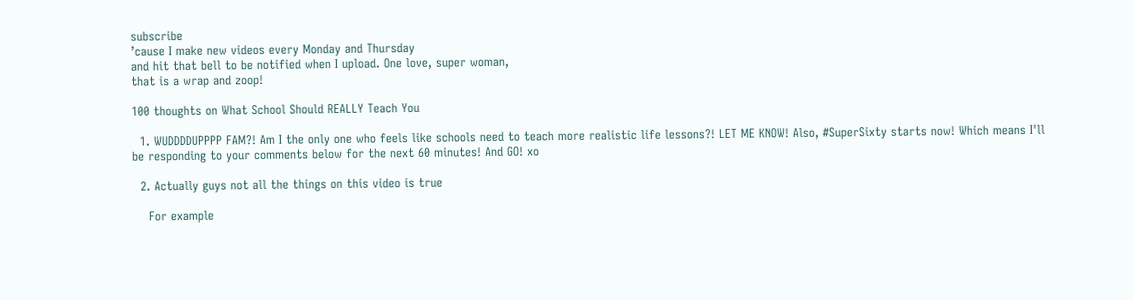subscribe
’cause I make new videos every Monday and Thursday
and hit that bell to be notified when I upload. One love, super woman,
that is a wrap and zoop!

100 thoughts on What School Should REALLY Teach You

  1. WUDDDDUPPPP FAM?! Am I the only one who feels like schools need to teach more realistic life lessons?! LET ME KNOW! Also, #SuperSixty starts now! Which means I'll be responding to your comments below for the next 60 minutes! And GO! xo

  2. Actually guys not all the things on this video is true

    For example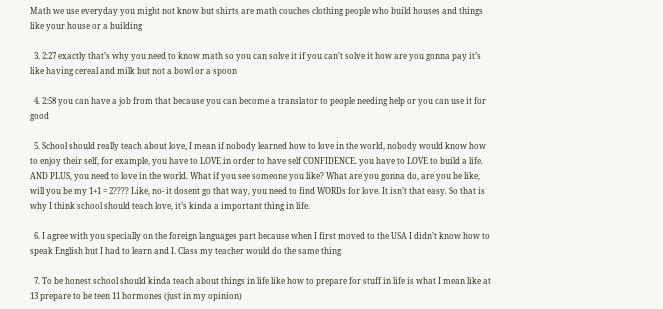Math we use everyday you might not know but shirts are math couches clothing people who build houses and things like your house or a building

  3. 2:27 exactly that’s why you need to know math so you can solve it if you can’t solve it how are you gonna pay it’s like having cereal and milk but not a bowl or a spoon

  4. 2:58 you can have a job from that because you can become a translator to people needing help or you can use it for good

  5. School should really teach about love, I mean if nobody learned how to love in the world, nobody would know how to enjoy their self, for example, you have to LOVE in order to have self CONFIDENCE. you have to LOVE to build a life. AND PLUS, you need to love in the world. What if you see someone you like? What are you gonna do, are you be like, will you be my 1+1 = 2???? Like, no- it dosent go that way, you need to find WORDs for love. It isn’t that easy. So that is why I think school should teach love, it’s kinda a important thing in life.

  6. I agree with you specially on the foreign languages part because when I first moved to the USA I didn’t know how to speak English but I had to learn and I. Class my teacher would do the same thing

  7. To be honest school should kinda teach about things in life like how to prepare for stuff in life is what I mean like at 13 prepare to be teen 11 hormones (just in my opinion)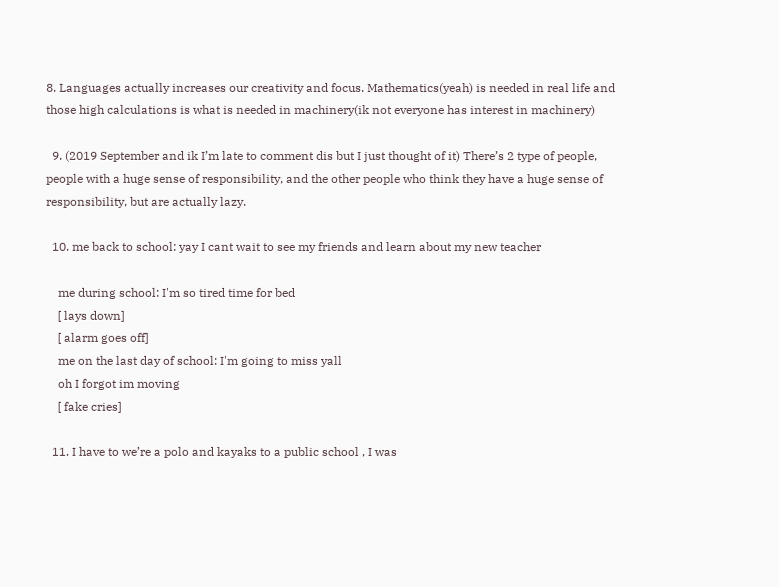8. Languages actually increases our creativity and focus. Mathematics(yeah) is needed in real life and those high calculations is what is needed in machinery(ik not everyone has interest in machinery)

  9. (2019 September and ik I’m late to comment dis but I just thought of it) There’s 2 type of people, people with a huge sense of responsibility, and the other people who think they have a huge sense of responsibility, but are actually lazy.

  10. me back to school: yay I cant wait to see my friends and learn about my new teacher

    me during school: I'm so tired time for bed
    [ lays down]
    [ alarm goes off]
    me on the last day of school: I'm going to miss yall
    oh I forgot im moving
    [ fake cries]

  11. I have to we’re a polo and kayaks to a public school , I was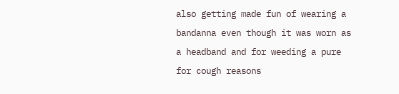also getting made fun of wearing a bandanna even though it was worn as a headband and for weeding a pure for cough reasons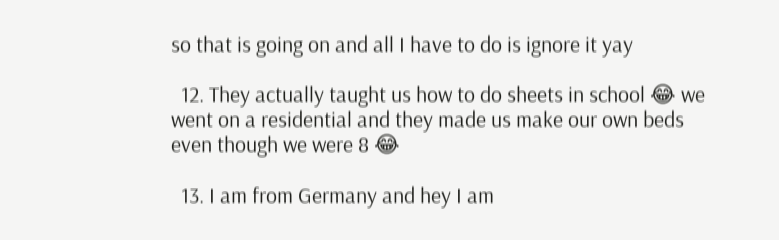so that is going on and all I have to do is ignore it yay

  12. They actually taught us how to do sheets in school 😂 we went on a residential and they made us make our own beds even though we were 8 😂

  13. I am from Germany and hey I am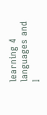learning 4 languages and I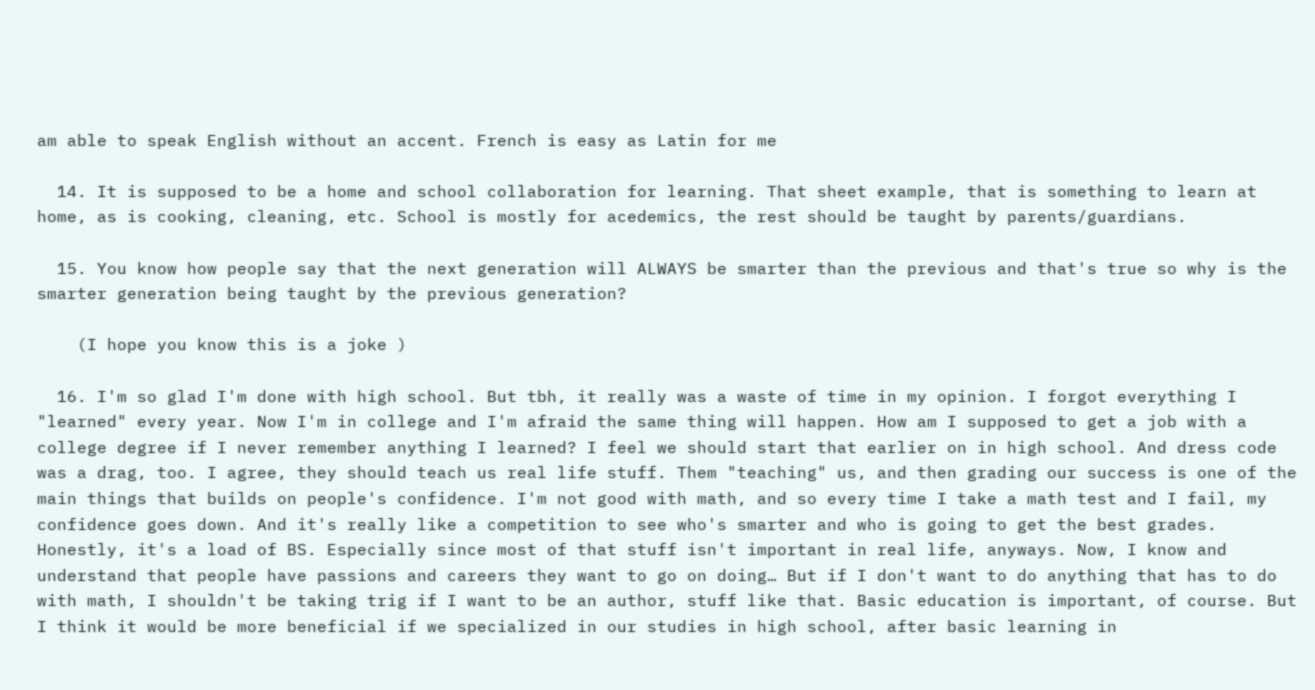am able to speak English without an accent. French is easy as Latin for me

  14. It is supposed to be a home and school collaboration for learning. That sheet example, that is something to learn at home, as is cooking, cleaning, etc. School is mostly for acedemics, the rest should be taught by parents/guardians.

  15. You know how people say that the next generation will ALWAYS be smarter than the previous and that's true so why is the smarter generation being taught by the previous generation?

    (I hope you know this is a joke )

  16. I'm so glad I'm done with high school. But tbh, it really was a waste of time in my opinion. I forgot everything I "learned" every year. Now I'm in college and I'm afraid the same thing will happen. How am I supposed to get a job with a college degree if I never remember anything I learned? I feel we should start that earlier on in high school. And dress code was a drag, too. I agree, they should teach us real life stuff. Them "teaching" us, and then grading our success is one of the main things that builds on people's confidence. I'm not good with math, and so every time I take a math test and I fail, my confidence goes down. And it's really like a competition to see who's smarter and who is going to get the best grades. Honestly, it's a load of BS. Especially since most of that stuff isn't important in real life, anyways. Now, I know and understand that people have passions and careers they want to go on doing… But if I don't want to do anything that has to do with math, I shouldn't be taking trig if I want to be an author, stuff like that. Basic education is important, of course. But I think it would be more beneficial if we specialized in our studies in high school, after basic learning in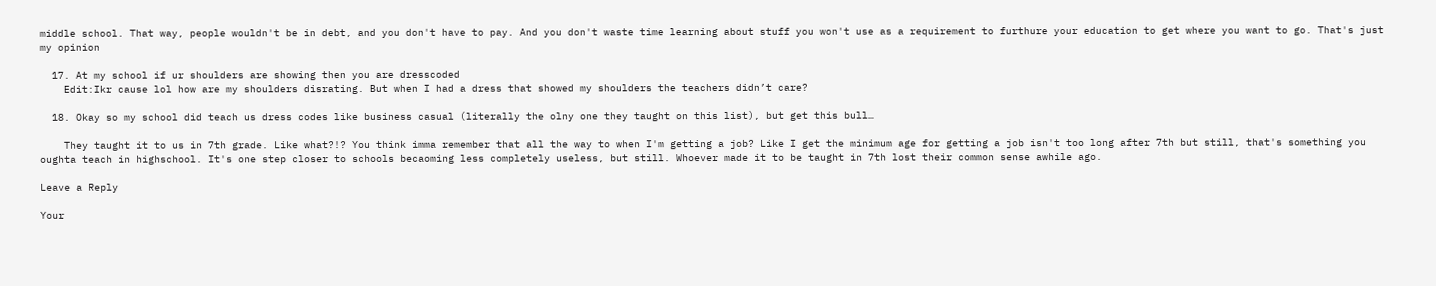middle school. That way, people wouldn't be in debt, and you don't have to pay. And you don't waste time learning about stuff you won't use as a requirement to furthure your education to get where you want to go. That's just my opinion

  17. At my school if ur shoulders are showing then you are dresscoded
    Edit:Ikr cause lol how are my shoulders disrating. But when I had a dress that showed my shoulders the teachers didn’t care?

  18. Okay so my school did teach us dress codes like business casual (literally the olny one they taught on this list), but get this bull…

    They taught it to us in 7th grade. Like what?!? You think imma remember that all the way to when I'm getting a job? Like I get the minimum age for getting a job isn't too long after 7th but still, that's something you oughta teach in highschool. It's one step closer to schools becaoming less completely useless, but still. Whoever made it to be taught in 7th lost their common sense awhile ago.

Leave a Reply

Your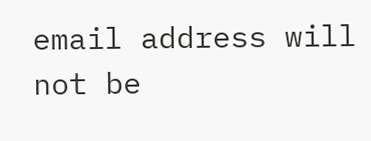email address will not be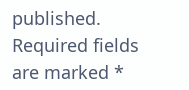published. Required fields are marked *